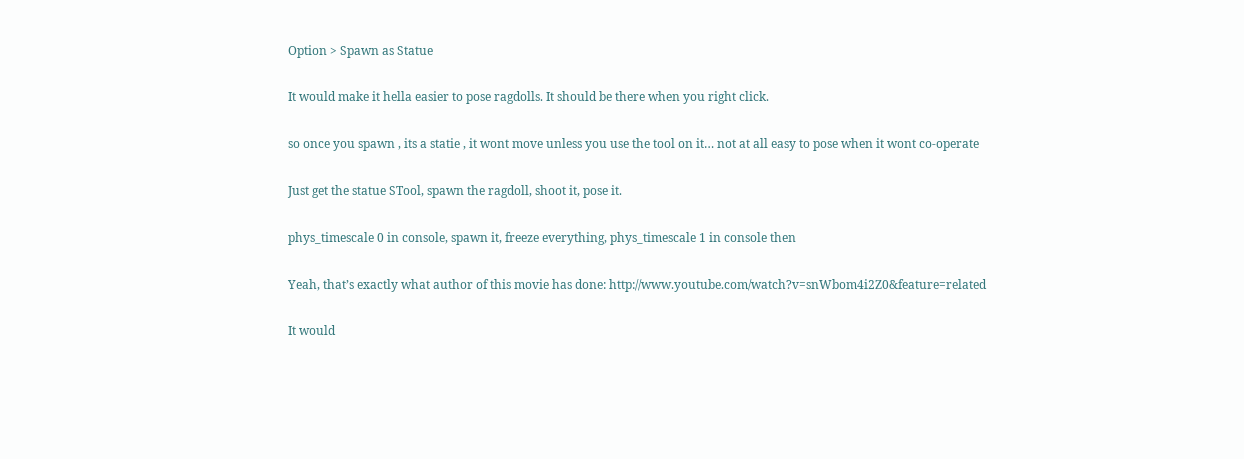Option > Spawn as Statue

It would make it hella easier to pose ragdolls. It should be there when you right click.

so once you spawn , its a statie , it wont move unless you use the tool on it… not at all easy to pose when it wont co-operate

Just get the statue STool, spawn the ragdoll, shoot it, pose it.

phys_timescale 0 in console, spawn it, freeze everything, phys_timescale 1 in console then

Yeah, that’s exactly what author of this movie has done: http://www.youtube.com/watch?v=snWbom4i2Z0&feature=related

It would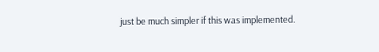just be much simpler if this was implemented.